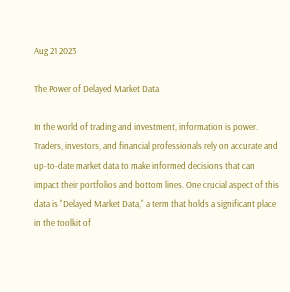Aug 21 2023

The Power of Delayed Market Data

In the world of trading and investment, information is power. Traders, investors, and financial professionals rely on accurate and up-to-date market data to make informed decisions that can impact their portfolios and bottom lines. One crucial aspect of this data is "Delayed Market Data," a term that holds a significant place in the toolkit of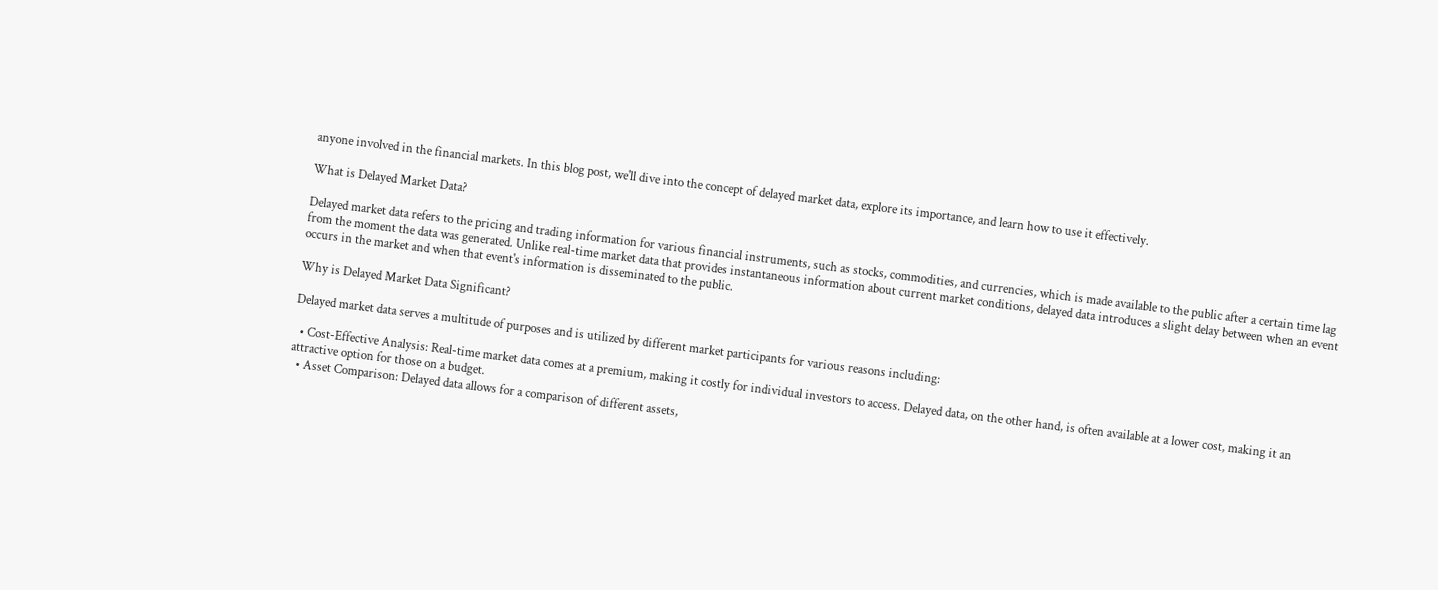anyone involved in the financial markets. In this blog post, we'll dive into the concept of delayed market data, explore its importance, and learn how to use it effectively.

What is Delayed Market Data?

Delayed market data refers to the pricing and trading information for various financial instruments, such as stocks, commodities, and currencies, which is made available to the public after a certain time lag from the moment the data was generated. Unlike real-time market data that provides instantaneous information about current market conditions, delayed data introduces a slight delay between when an event occurs in the market and when that event's information is disseminated to the public.

Why is Delayed Market Data Significant?

Delayed market data serves a multitude of purposes and is utilized by different market participants for various reasons including:

  • Cost-Effective Analysis: Real-time market data comes at a premium, making it costly for individual investors to access. Delayed data, on the other hand, is often available at a lower cost, making it an attractive option for those on a budget.
  • Asset Comparison: Delayed data allows for a comparison of different assets,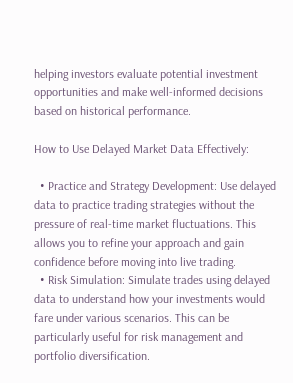helping investors evaluate potential investment opportunities and make well-informed decisions based on historical performance.

How to Use Delayed Market Data Effectively:

  • Practice and Strategy Development: Use delayed data to practice trading strategies without the pressure of real-time market fluctuations. This allows you to refine your approach and gain confidence before moving into live trading.
  • Risk Simulation: Simulate trades using delayed data to understand how your investments would fare under various scenarios. This can be particularly useful for risk management and portfolio diversification.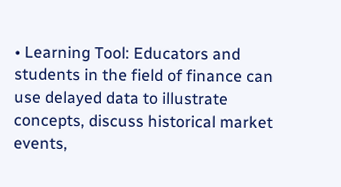• Learning Tool: Educators and students in the field of finance can use delayed data to illustrate concepts, discuss historical market events,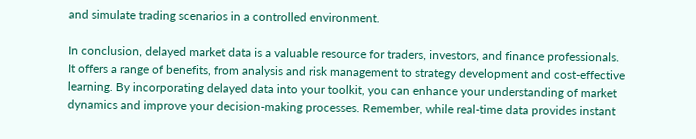and simulate trading scenarios in a controlled environment.

In conclusion, delayed market data is a valuable resource for traders, investors, and finance professionals. It offers a range of benefits, from analysis and risk management to strategy development and cost-effective learning. By incorporating delayed data into your toolkit, you can enhance your understanding of market dynamics and improve your decision-making processes. Remember, while real-time data provides instant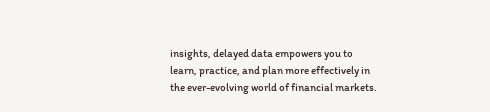insights, delayed data empowers you to learn, practice, and plan more effectively in the ever-evolving world of financial markets.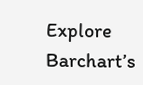Explore Barchart’s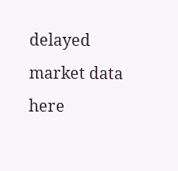delayed market data here